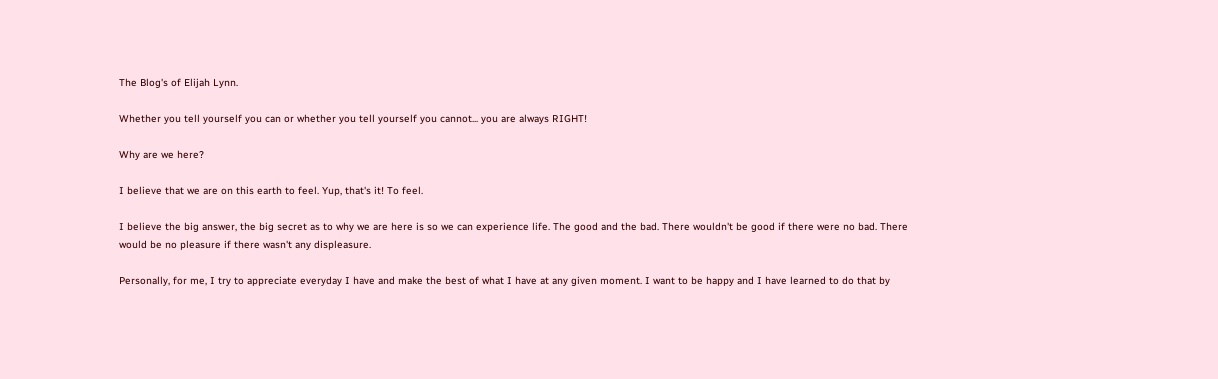The Blog's of Elijah Lynn.

Whether you tell yourself you can or whether you tell yourself you cannot... you are always RIGHT!

Why are we here?

I believe that we are on this earth to feel. Yup, that's it! To feel.

I believe the big answer, the big secret as to why we are here is so we can experience life. The good and the bad. There wouldn't be good if there were no bad. There would be no pleasure if there wasn't any displeasure.

Personally, for me, I try to appreciate everyday I have and make the best of what I have at any given moment. I want to be happy and I have learned to do that by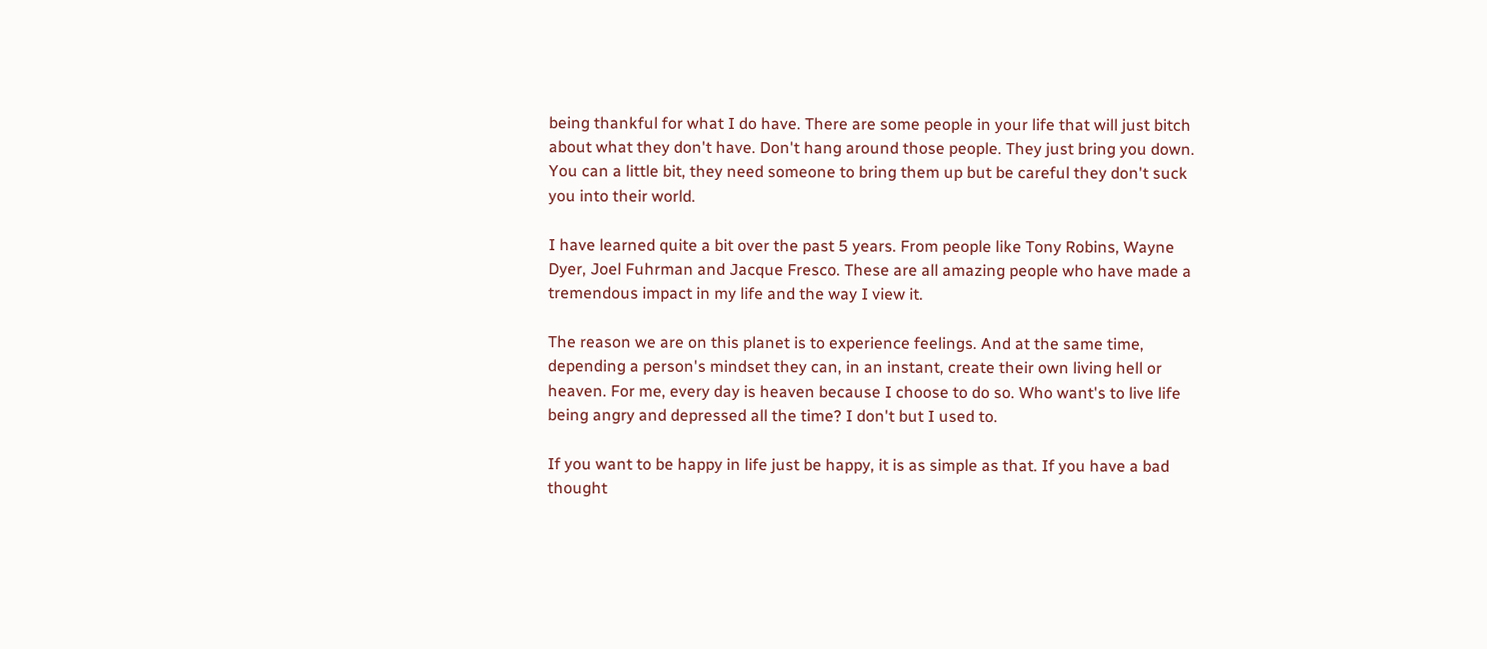being thankful for what I do have. There are some people in your life that will just bitch about what they don't have. Don't hang around those people. They just bring you down. You can a little bit, they need someone to bring them up but be careful they don't suck you into their world.

I have learned quite a bit over the past 5 years. From people like Tony Robins, Wayne Dyer, Joel Fuhrman and Jacque Fresco. These are all amazing people who have made a tremendous impact in my life and the way I view it.

The reason we are on this planet is to experience feelings. And at the same time, depending a person's mindset they can, in an instant, create their own living hell or heaven. For me, every day is heaven because I choose to do so. Who want's to live life being angry and depressed all the time? I don't but I used to.

If you want to be happy in life just be happy, it is as simple as that. If you have a bad thought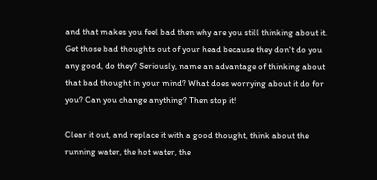and that makes you feel bad then why are you still thinking about it. Get those bad thoughts out of your head because they don't do you any good, do they? Seriously, name an advantage of thinking about that bad thought in your mind? What does worrying about it do for you? Can you change anything? Then stop it!

Clear it out, and replace it with a good thought, think about the running water, the hot water, the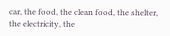car, the food, the clean food, the shelter, the electricity, the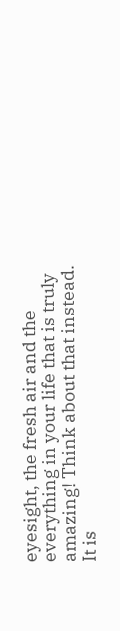eyesight, the fresh air and the everything in your life that is truly amazing! Think about that instead. It is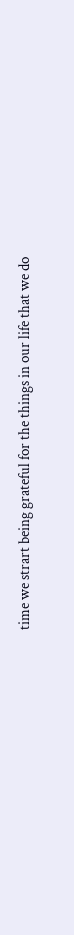time we strart being grateful for the things in our life that we do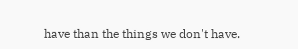have than the things we don't have.